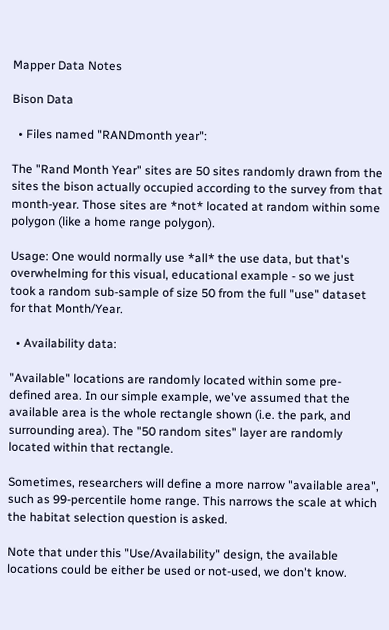Mapper Data Notes

Bison Data

  • Files named "RANDmonth year":

The "Rand Month Year" sites are 50 sites randomly drawn from the sites the bison actually occupied according to the survey from that month-year. Those sites are *not* located at random within some polygon (like a home range polygon).

Usage: One would normally use *all* the use data, but that's overwhelming for this visual, educational example - so we just took a random sub-sample of size 50 from the full "use" dataset for that Month/Year.

  • Availability data:

"Available" locations are randomly located within some pre-defined area. In our simple example, we've assumed that the available area is the whole rectangle shown (i.e. the park, and surrounding area). The "50 random sites" layer are randomly located within that rectangle.

Sometimes, researchers will define a more narrow "available area", such as 99-percentile home range. This narrows the scale at which the habitat selection question is asked.

Note that under this "Use/Availability" design, the available locations could be either be used or not-used, we don't know.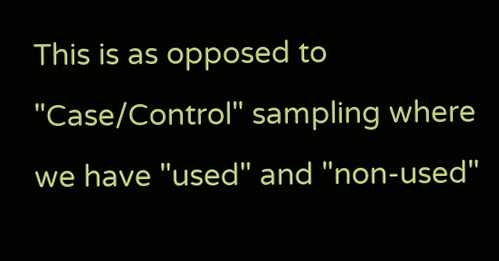This is as opposed to "Case/Control" sampling where we have "used" and "non-used"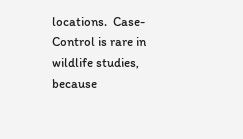locations.  Case-Control is rare in wildlife studies, because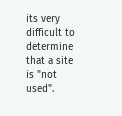its very difficult to determine that a site is "not used".